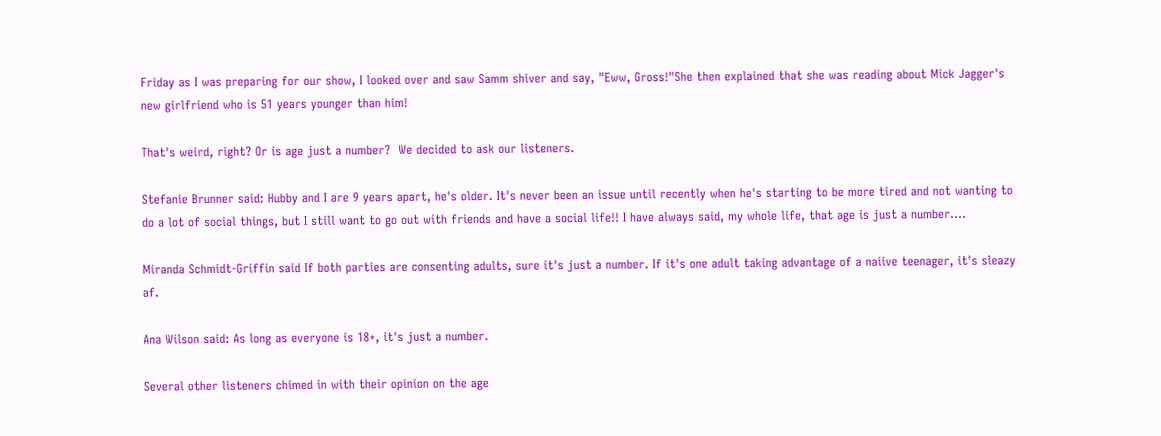Friday as I was preparing for our show, I looked over and saw Samm shiver and say, "Eww, Gross!"She then explained that she was reading about Mick Jagger's new girlfriend who is 51 years younger than him!

That's weird, right? Or is age just a number?  We decided to ask our listeners.

Stefanie Brunner said: Hubby and I are 9 years apart, he's older. It's never been an issue until recently when he's starting to be more tired and not wanting to do a lot of social things, but I still want to go out with friends and have a social life!! I have always said, my whole life, that age is just a number....

Miranda Schmidt-Griffin said If both parties are consenting adults, sure it's just a number. If it's one adult taking advantage of a naiive teenager, it's sleazy af.

Ana Wilson said: As long as everyone is 18+, it's just a number.

Several other listeners chimed in with their opinion on the age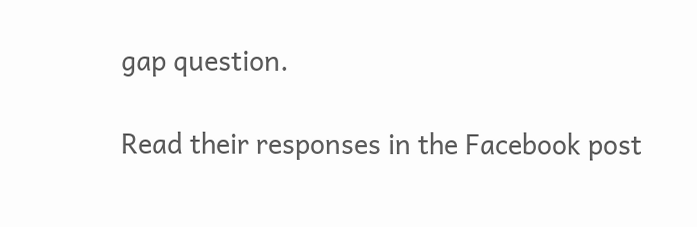gap question.

Read their responses in the Facebook post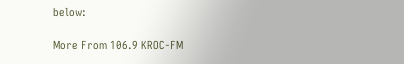below:

More From 106.9 KROC-FM